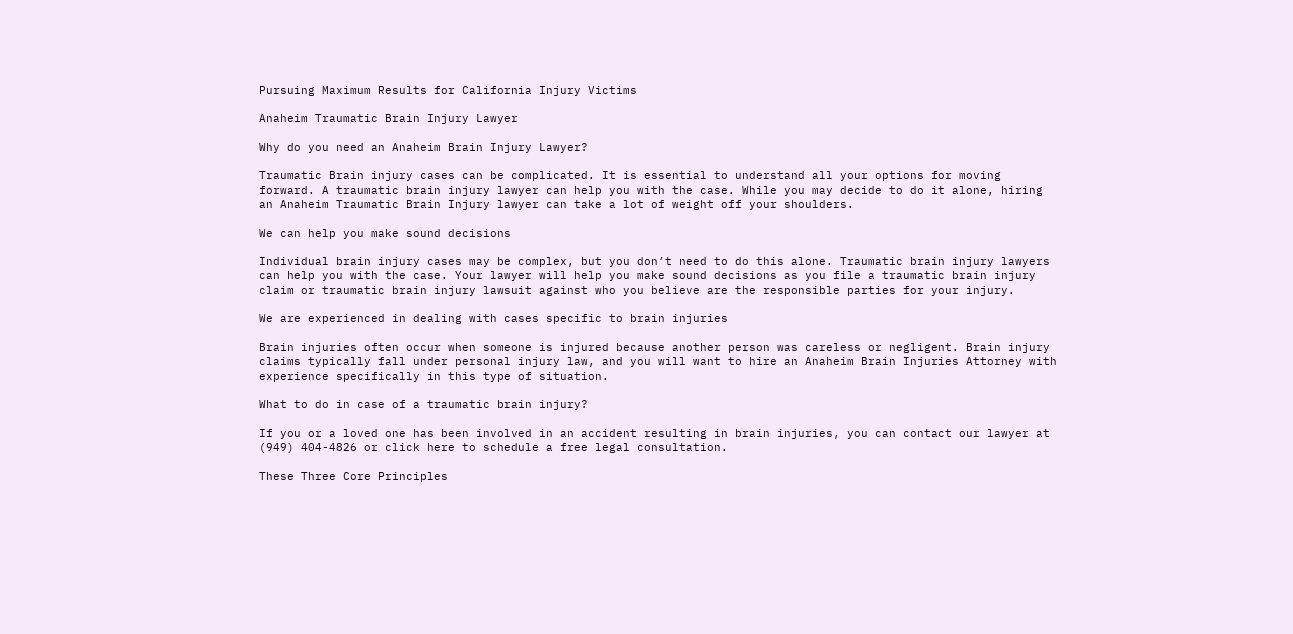Pursuing Maximum Results for California Injury Victims

Anaheim Traumatic Brain Injury Lawyer

Why do you need an Anaheim Brain Injury Lawyer?

Traumatic Brain injury cases can be complicated. It is essential to understand all your options for moving forward. A traumatic brain injury lawyer can help you with the case. While you may decide to do it alone, hiring an Anaheim Traumatic Brain Injury lawyer can take a lot of weight off your shoulders.

We can help you make sound decisions

Individual brain injury cases may be complex, but you don’t need to do this alone. Traumatic brain injury lawyers can help you with the case. Your lawyer will help you make sound decisions as you file a traumatic brain injury claim or traumatic brain injury lawsuit against who you believe are the responsible parties for your injury.

We are experienced in dealing with cases specific to brain injuries

Brain injuries often occur when someone is injured because another person was careless or negligent. Brain injury claims typically fall under personal injury law, and you will want to hire an Anaheim Brain Injuries Attorney with experience specifically in this type of situation.

What to do in case of a traumatic brain injury?

If you or a loved one has been involved in an accident resulting in brain injuries, you can contact our lawyer at (949) 404-4826 or click here to schedule a free legal consultation.

These Three Core Principles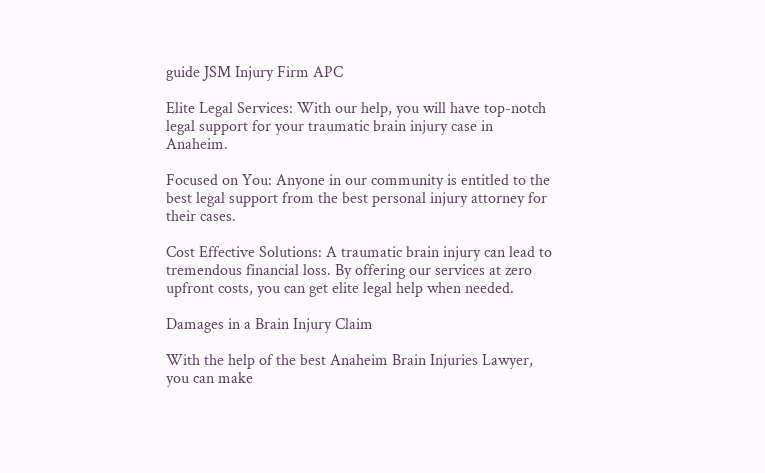guide JSM Injury Firm APC

Elite Legal Services: With our help, you will have top-notch legal support for your traumatic brain injury case in Anaheim.

Focused on You: Anyone in our community is entitled to the best legal support from the best personal injury attorney for their cases.

Cost Effective Solutions: A traumatic brain injury can lead to tremendous financial loss. By offering our services at zero upfront costs, you can get elite legal help when needed.

Damages in a Brain Injury Claim

With the help of the best Anaheim Brain Injuries Lawyer, you can make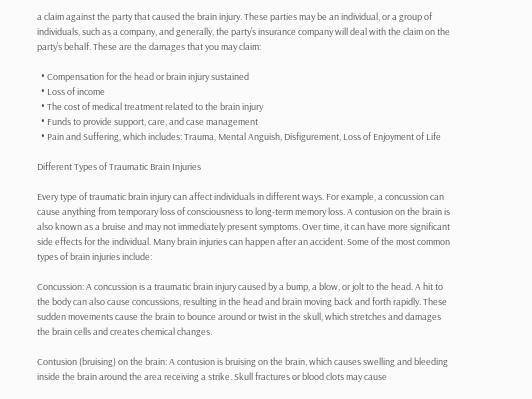a claim against the party that caused the brain injury. These parties may be an individual, or a group of individuals, such as a company, and generally, the party’s insurance company will deal with the claim on the party’s behalf. These are the damages that you may claim:

  • Compensation for the head or brain injury sustained
  • Loss of income
  • The cost of medical treatment related to the brain injury
  • Funds to provide support, care, and case management
  • Pain and Suffering, which includes: Trauma, Mental Anguish, Disfigurement, Loss of Enjoyment of Life

Different Types of Traumatic Brain Injuries

Every type of traumatic brain injury can affect individuals in different ways. For example, a concussion can cause anything from temporary loss of consciousness to long-term memory loss. A contusion on the brain is also known as a bruise and may not immediately present symptoms. Over time, it can have more significant side effects for the individual. Many brain injuries can happen after an accident. Some of the most common types of brain injuries include:

Concussion: A concussion is a traumatic brain injury caused by a bump, a blow, or jolt to the head. A hit to the body can also cause concussions, resulting in the head and brain moving back and forth rapidly. These sudden movements cause the brain to bounce around or twist in the skull, which stretches and damages the brain cells and creates chemical changes.

Contusion (bruising) on the brain: A contusion is bruising on the brain, which causes swelling and bleeding inside the brain around the area receiving a strike. Skull fractures or blood clots may cause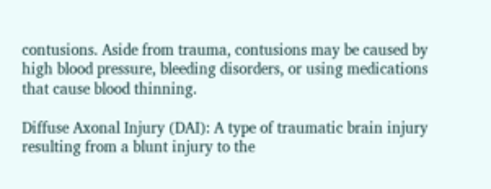contusions. Aside from trauma, contusions may be caused by high blood pressure, bleeding disorders, or using medications that cause blood thinning.

Diffuse Axonal Injury (DAI): A type of traumatic brain injury resulting from a blunt injury to the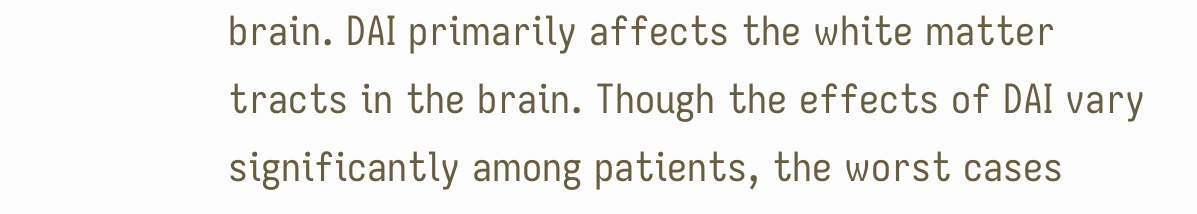brain. DAI primarily affects the white matter tracts in the brain. Though the effects of DAI vary significantly among patients, the worst cases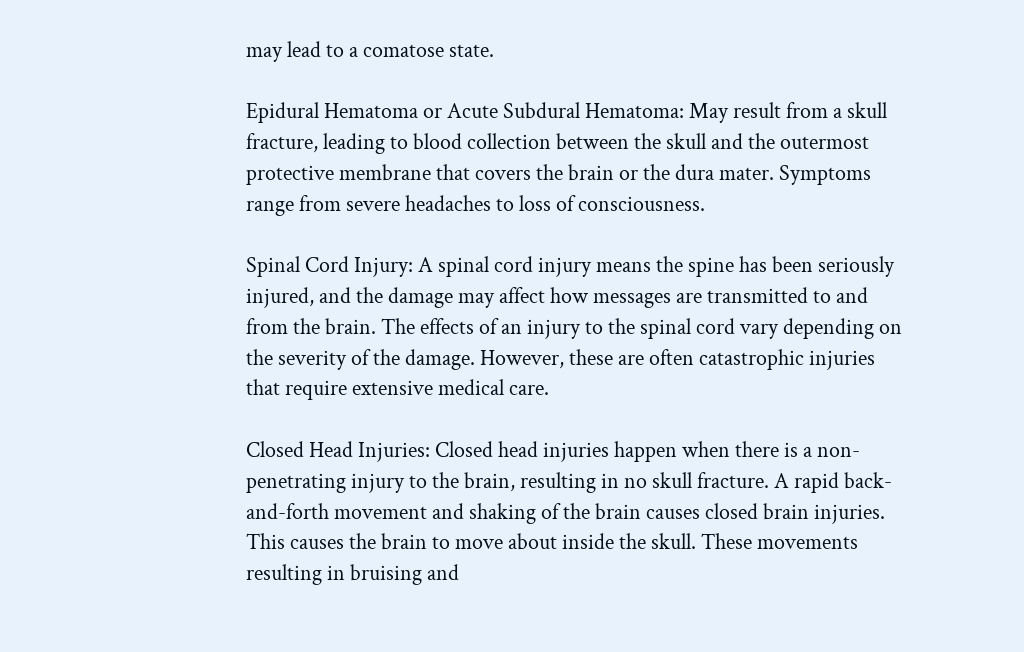may lead to a comatose state.

Epidural Hematoma or Acute Subdural Hematoma: May result from a skull fracture, leading to blood collection between the skull and the outermost protective membrane that covers the brain or the dura mater. Symptoms range from severe headaches to loss of consciousness.

Spinal Cord Injury: A spinal cord injury means the spine has been seriously injured, and the damage may affect how messages are transmitted to and from the brain. The effects of an injury to the spinal cord vary depending on the severity of the damage. However, these are often catastrophic injuries that require extensive medical care.

Closed Head Injuries: Closed head injuries happen when there is a non-penetrating injury to the brain, resulting in no skull fracture. A rapid back-and-forth movement and shaking of the brain causes closed brain injuries. This causes the brain to move about inside the skull. These movements resulting in bruising and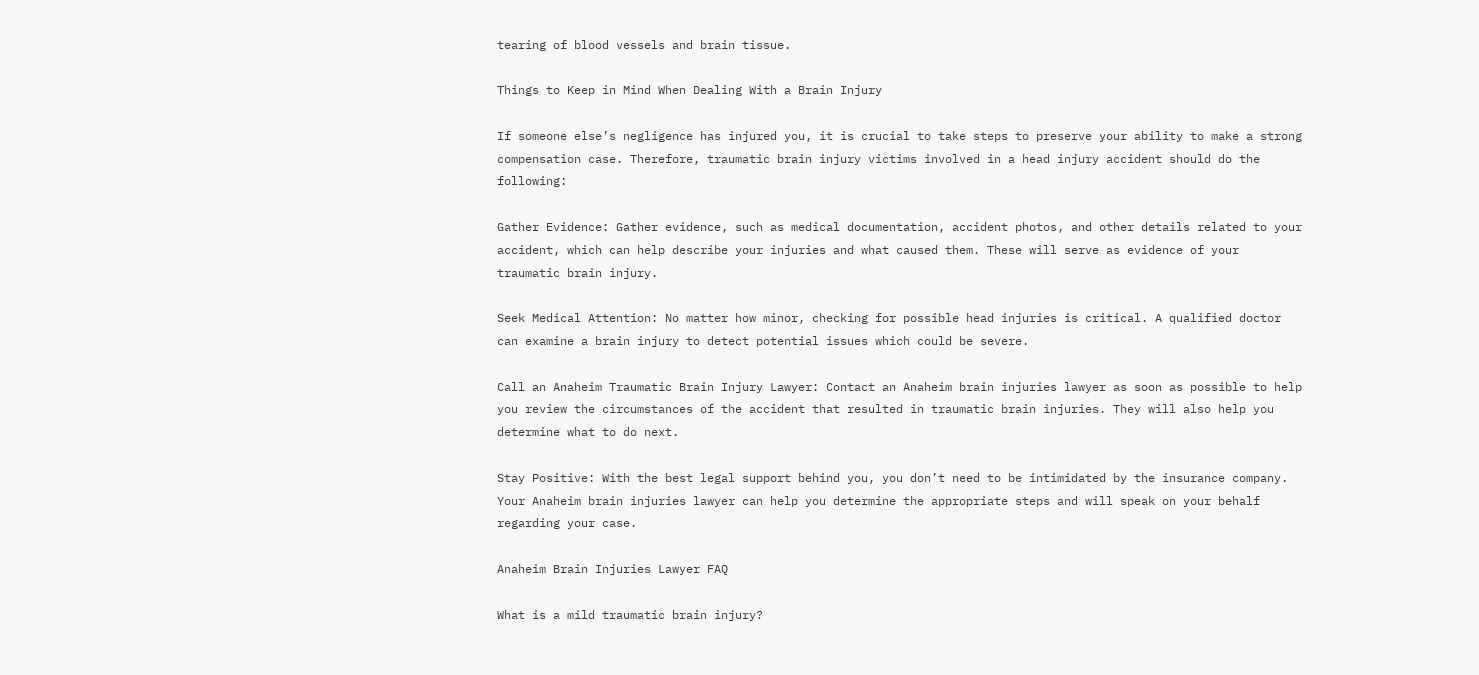tearing of blood vessels and brain tissue.

Things to Keep in Mind When Dealing With a Brain Injury

If someone else’s negligence has injured you, it is crucial to take steps to preserve your ability to make a strong compensation case. Therefore, traumatic brain injury victims involved in a head injury accident should do the following:

Gather Evidence: Gather evidence, such as medical documentation, accident photos, and other details related to your accident, which can help describe your injuries and what caused them. These will serve as evidence of your traumatic brain injury.

Seek Medical Attention: No matter how minor, checking for possible head injuries is critical. A qualified doctor can examine a brain injury to detect potential issues which could be severe.

Call an Anaheim Traumatic Brain Injury Lawyer: Contact an Anaheim brain injuries lawyer as soon as possible to help you review the circumstances of the accident that resulted in traumatic brain injuries. They will also help you determine what to do next.

Stay Positive: With the best legal support behind you, you don’t need to be intimidated by the insurance company. Your Anaheim brain injuries lawyer can help you determine the appropriate steps and will speak on your behalf regarding your case.

Anaheim Brain Injuries Lawyer FAQ

What is a mild traumatic brain injury?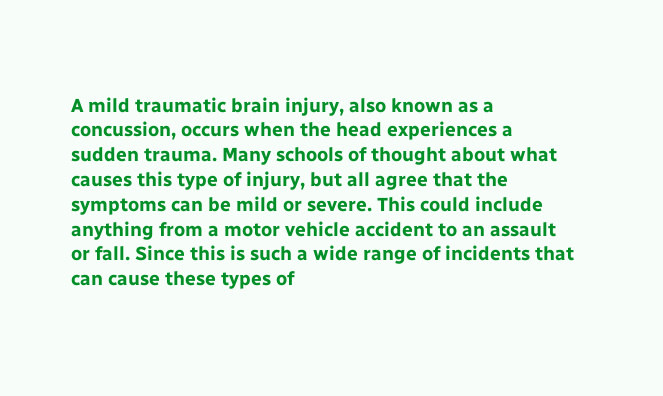A mild traumatic brain injury, also known as a concussion, occurs when the head experiences a sudden trauma. Many schools of thought about what causes this type of injury, but all agree that the symptoms can be mild or severe. This could include anything from a motor vehicle accident to an assault or fall. Since this is such a wide range of incidents that can cause these types of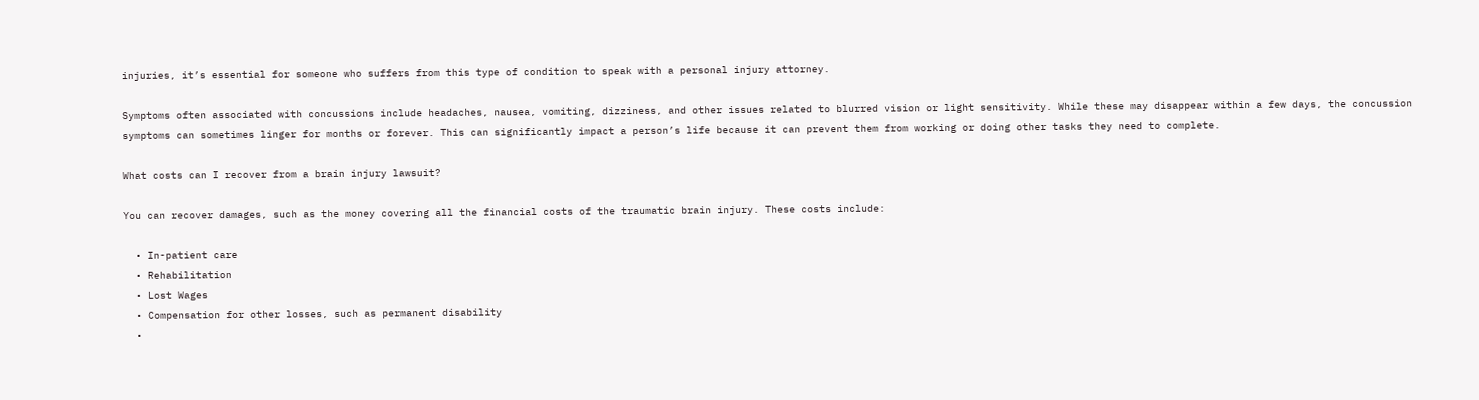injuries, it’s essential for someone who suffers from this type of condition to speak with a personal injury attorney.

Symptoms often associated with concussions include headaches, nausea, vomiting, dizziness, and other issues related to blurred vision or light sensitivity. While these may disappear within a few days, the concussion symptoms can sometimes linger for months or forever. This can significantly impact a person’s life because it can prevent them from working or doing other tasks they need to complete.

What costs can I recover from a brain injury lawsuit?

You can recover damages, such as the money covering all the financial costs of the traumatic brain injury. These costs include:

  • In-patient care
  • Rehabilitation
  • Lost Wages
  • Compensation for other losses, such as permanent disability
  •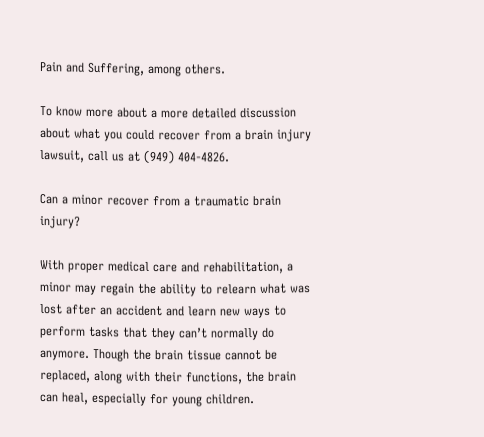Pain and Suffering, among others.

To know more about a more detailed discussion about what you could recover from a brain injury lawsuit, call us at (949) 404-4826.

Can a minor recover from a traumatic brain injury?

With proper medical care and rehabilitation, a minor may regain the ability to relearn what was lost after an accident and learn new ways to perform tasks that they can’t normally do anymore. Though the brain tissue cannot be replaced, along with their functions, the brain can heal, especially for young children.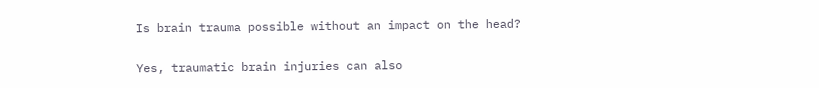Is brain trauma possible without an impact on the head?

Yes, traumatic brain injuries can also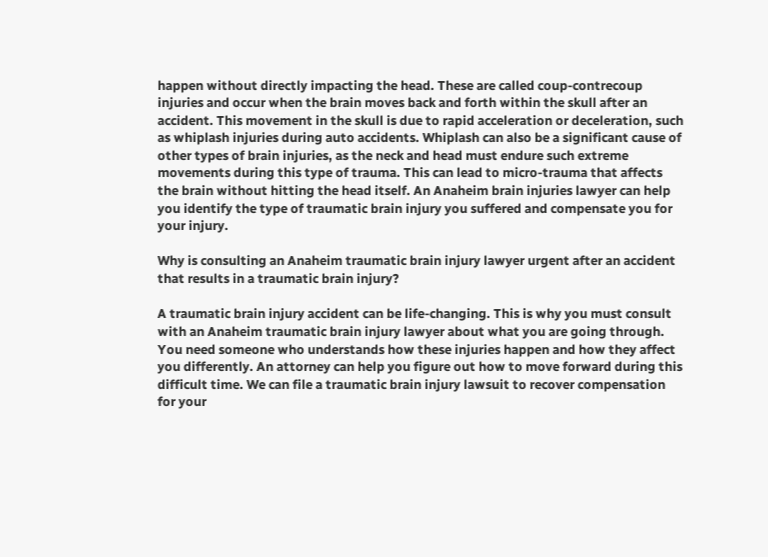happen without directly impacting the head. These are called coup-contrecoup injuries and occur when the brain moves back and forth within the skull after an accident. This movement in the skull is due to rapid acceleration or deceleration, such as whiplash injuries during auto accidents. Whiplash can also be a significant cause of other types of brain injuries, as the neck and head must endure such extreme movements during this type of trauma. This can lead to micro-trauma that affects the brain without hitting the head itself. An Anaheim brain injuries lawyer can help you identify the type of traumatic brain injury you suffered and compensate you for your injury.

Why is consulting an Anaheim traumatic brain injury lawyer urgent after an accident that results in a traumatic brain injury?

A traumatic brain injury accident can be life-changing. This is why you must consult with an Anaheim traumatic brain injury lawyer about what you are going through. You need someone who understands how these injuries happen and how they affect you differently. An attorney can help you figure out how to move forward during this difficult time. We can file a traumatic brain injury lawsuit to recover compensation for your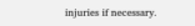injuries if necessary.